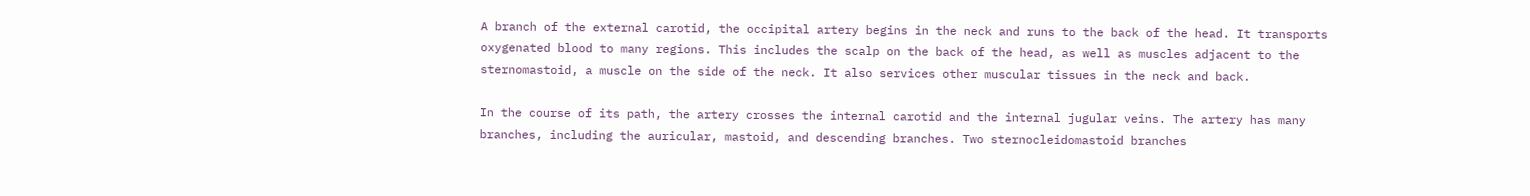A branch of the external carotid, the occipital artery begins in the neck and runs to the back of the head. It transports oxygenated blood to many regions. This includes the scalp on the back of the head, as well as muscles adjacent to the sternomastoid, a muscle on the side of the neck. It also services other muscular tissues in the neck and back.

In the course of its path, the artery crosses the internal carotid and the internal jugular veins. The artery has many branches, including the auricular, mastoid, and descending branches. Two sternocleidomastoid branches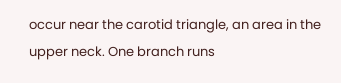occur near the carotid triangle, an area in the upper neck. One branch runs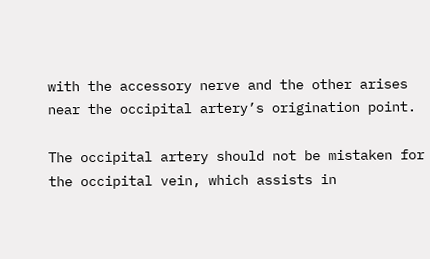with the accessory nerve and the other arises near the occipital artery’s origination point.

The occipital artery should not be mistaken for the occipital vein, which assists in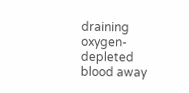draining oxygen-depleted blood away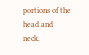portions of the head and neck.